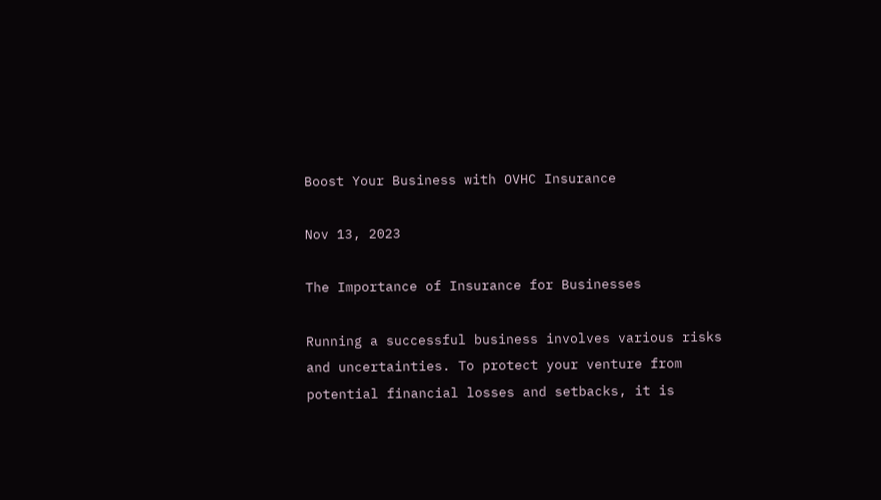Boost Your Business with OVHC Insurance

Nov 13, 2023

The Importance of Insurance for Businesses

Running a successful business involves various risks and uncertainties. To protect your venture from potential financial losses and setbacks, it is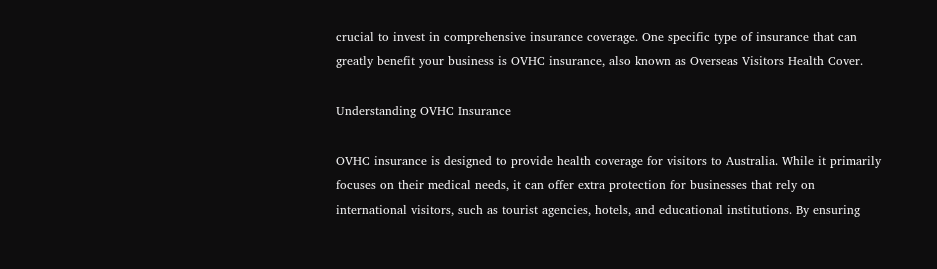crucial to invest in comprehensive insurance coverage. One specific type of insurance that can greatly benefit your business is OVHC insurance, also known as Overseas Visitors Health Cover.

Understanding OVHC Insurance

OVHC insurance is designed to provide health coverage for visitors to Australia. While it primarily focuses on their medical needs, it can offer extra protection for businesses that rely on international visitors, such as tourist agencies, hotels, and educational institutions. By ensuring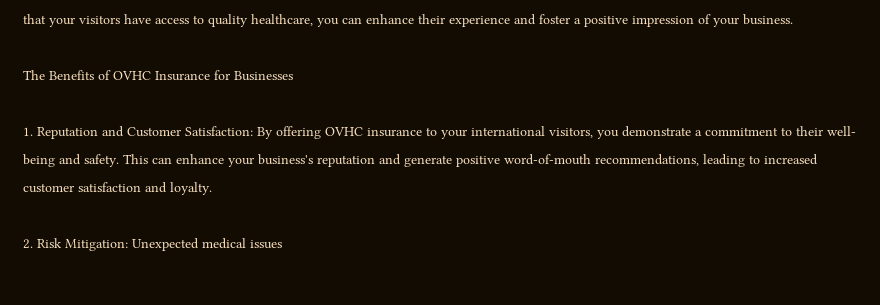that your visitors have access to quality healthcare, you can enhance their experience and foster a positive impression of your business.

The Benefits of OVHC Insurance for Businesses

1. Reputation and Customer Satisfaction: By offering OVHC insurance to your international visitors, you demonstrate a commitment to their well-being and safety. This can enhance your business's reputation and generate positive word-of-mouth recommendations, leading to increased customer satisfaction and loyalty.

2. Risk Mitigation: Unexpected medical issues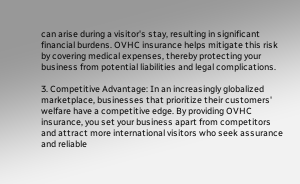can arise during a visitor's stay, resulting in significant financial burdens. OVHC insurance helps mitigate this risk by covering medical expenses, thereby protecting your business from potential liabilities and legal complications.

3. Competitive Advantage: In an increasingly globalized marketplace, businesses that prioritize their customers' welfare have a competitive edge. By providing OVHC insurance, you set your business apart from competitors and attract more international visitors who seek assurance and reliable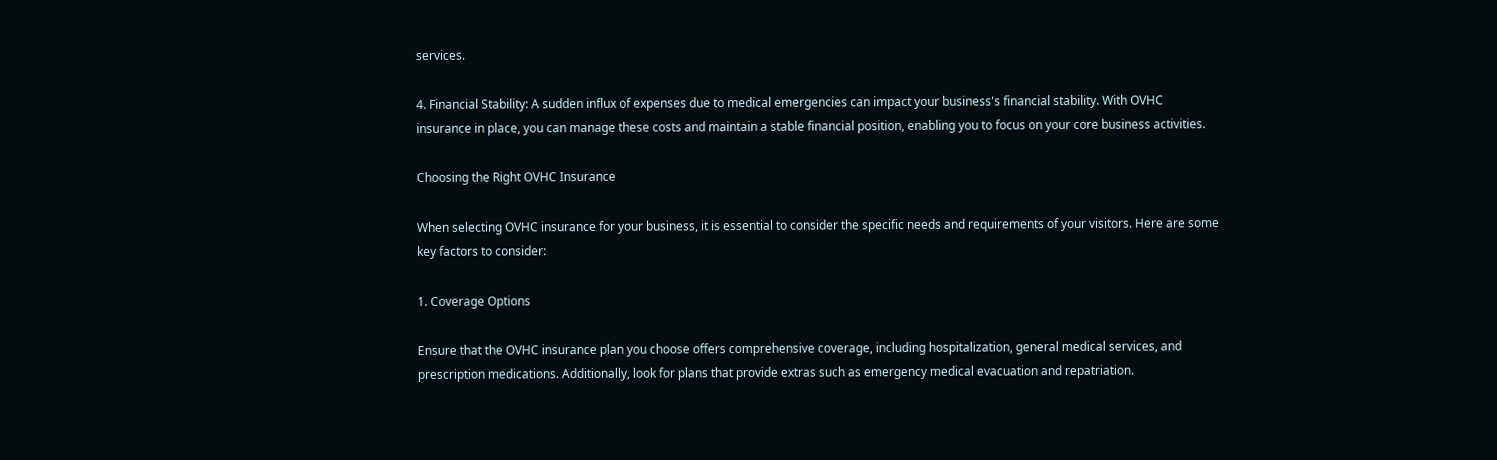services.

4. Financial Stability: A sudden influx of expenses due to medical emergencies can impact your business's financial stability. With OVHC insurance in place, you can manage these costs and maintain a stable financial position, enabling you to focus on your core business activities.

Choosing the Right OVHC Insurance

When selecting OVHC insurance for your business, it is essential to consider the specific needs and requirements of your visitors. Here are some key factors to consider:

1. Coverage Options

Ensure that the OVHC insurance plan you choose offers comprehensive coverage, including hospitalization, general medical services, and prescription medications. Additionally, look for plans that provide extras such as emergency medical evacuation and repatriation.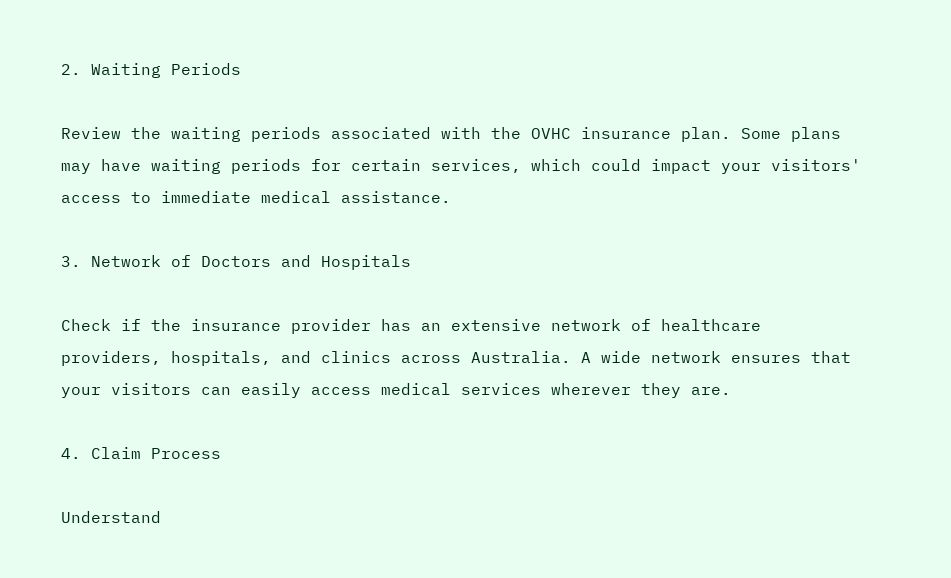2. Waiting Periods

Review the waiting periods associated with the OVHC insurance plan. Some plans may have waiting periods for certain services, which could impact your visitors' access to immediate medical assistance.

3. Network of Doctors and Hospitals

Check if the insurance provider has an extensive network of healthcare providers, hospitals, and clinics across Australia. A wide network ensures that your visitors can easily access medical services wherever they are.

4. Claim Process

Understand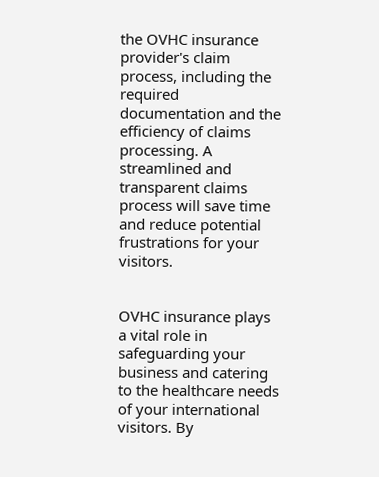the OVHC insurance provider's claim process, including the required documentation and the efficiency of claims processing. A streamlined and transparent claims process will save time and reduce potential frustrations for your visitors.


OVHC insurance plays a vital role in safeguarding your business and catering to the healthcare needs of your international visitors. By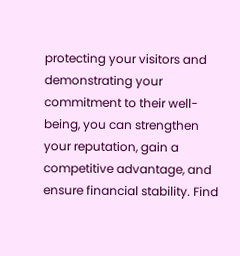protecting your visitors and demonstrating your commitment to their well-being, you can strengthen your reputation, gain a competitive advantage, and ensure financial stability. Find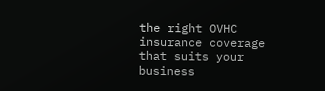the right OVHC insurance coverage that suits your business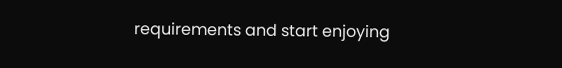requirements and start enjoying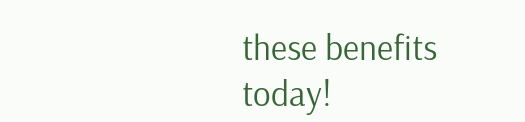these benefits today!